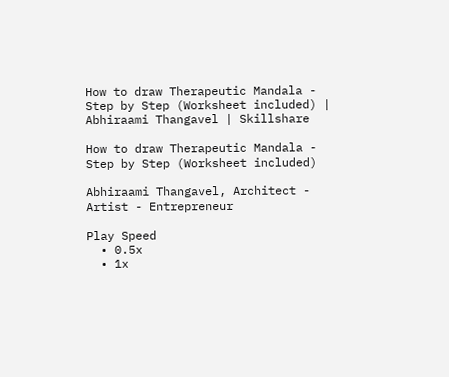How to draw Therapeutic Mandala - Step by Step (Worksheet included) | Abhiraami Thangavel | Skillshare

How to draw Therapeutic Mandala - Step by Step (Worksheet included)

Abhiraami Thangavel, Architect - Artist - Entrepreneur

Play Speed
  • 0.5x
  • 1x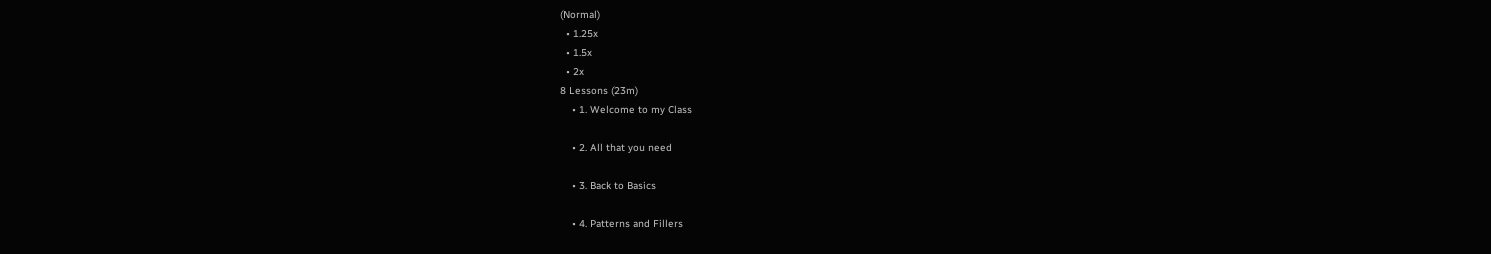(Normal)
  • 1.25x
  • 1.5x
  • 2x
8 Lessons (23m)
    • 1. Welcome to my Class

    • 2. All that you need

    • 3. Back to Basics

    • 4. Patterns and Fillers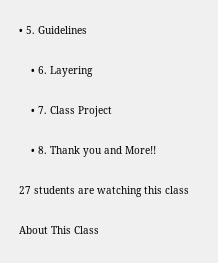• 5. Guidelines

    • 6. Layering

    • 7. Class Project

    • 8. Thank you and More!!

27 students are watching this class

About This Class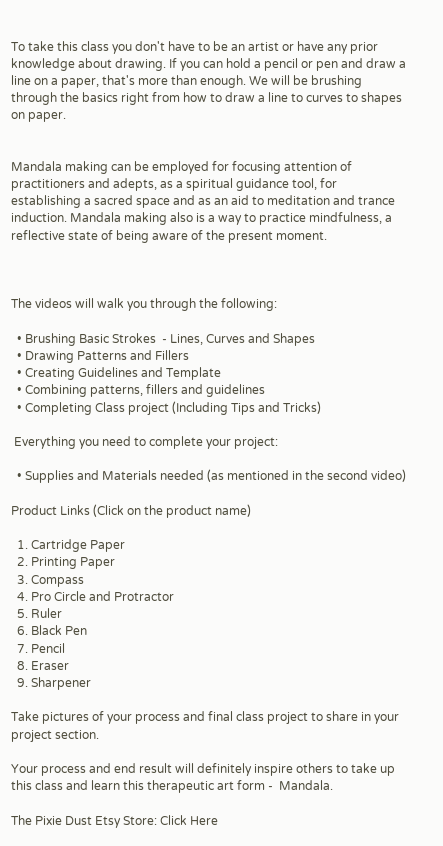To take this class you don't have to be an artist or have any prior knowledge about drawing. If you can hold a pencil or pen and draw a line on a paper, that's more than enough. We will be brushing through the basics right from how to draw a line to curves to shapes on paper.


Mandala making can be employed for focusing attention of practitioners and adepts, as a spiritual guidance tool, for establishing a sacred space and as an aid to meditation and trance induction. Mandala making also is a way to practice mindfulness, a reflective state of being aware of the present moment.



The videos will walk you through the following:

  • Brushing Basic Strokes  - Lines, Curves and Shapes
  • Drawing Patterns and Fillers
  • Creating Guidelines and Template
  • Combining patterns, fillers and guidelines
  • Completing Class project (Including Tips and Tricks)

 Everything you need to complete your project:

  • Supplies and Materials needed (as mentioned in the second video)

Product Links (Click on the product name)

  1. Cartridge Paper
  2. Printing Paper
  3. Compass
  4. Pro Circle and Protractor
  5. Ruler
  6. Black Pen
  7. Pencil
  8. Eraser
  9. Sharpener

Take pictures of your process and final class project to share in your project section.

Your process and end result will definitely inspire others to take up this class and learn this therapeutic art form -  Mandala.

The Pixie Dust Etsy Store: Click Here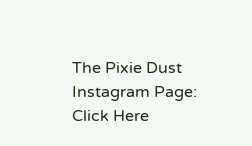The Pixie Dust Instagram Page: Click Here